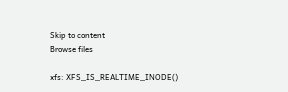Skip to content
Browse files

xfs: XFS_IS_REALTIME_INODE()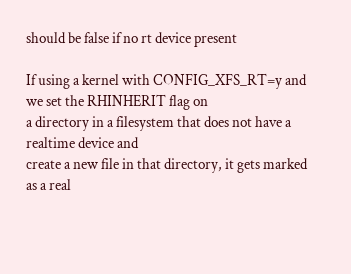should be false if no rt device present

If using a kernel with CONFIG_XFS_RT=y and we set the RHINHERIT flag on
a directory in a filesystem that does not have a realtime device and
create a new file in that directory, it gets marked as a real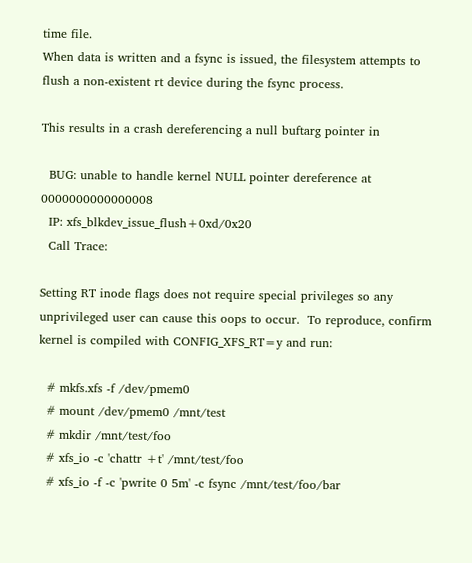time file.
When data is written and a fsync is issued, the filesystem attempts to
flush a non-existent rt device during the fsync process.

This results in a crash dereferencing a null buftarg pointer in

  BUG: unable to handle kernel NULL pointer dereference at 0000000000000008
  IP: xfs_blkdev_issue_flush+0xd/0x20
  Call Trace:

Setting RT inode flags does not require special privileges so any
unprivileged user can cause this oops to occur.  To reproduce, confirm
kernel is compiled with CONFIG_XFS_RT=y and run:

  # mkfs.xfs -f /dev/pmem0
  # mount /dev/pmem0 /mnt/test
  # mkdir /mnt/test/foo
  # xfs_io -c 'chattr +t' /mnt/test/foo
  # xfs_io -f -c 'pwrite 0 5m' -c fsync /mnt/test/foo/bar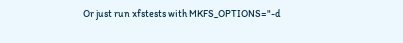Or just run xfstests with MKFS_OPTIONS="-d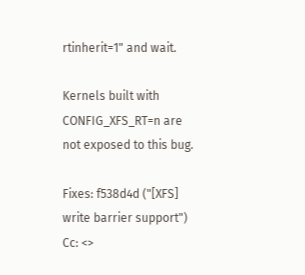rtinherit=1" and wait.

Kernels built with CONFIG_XFS_RT=n are not exposed to this bug.

Fixes: f538d4d ("[XFS] write barrier support")
Cc: <>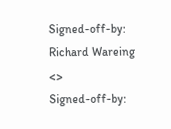Signed-off-by: Richard Wareing <>
Signed-off-by: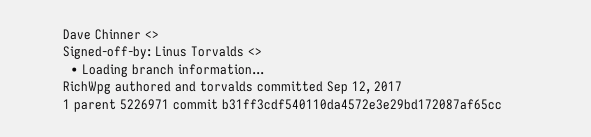Dave Chinner <>
Signed-off-by: Linus Torvalds <>
  • Loading branch information...
RichWpg authored and torvalds committed Sep 12, 2017
1 parent 5226971 commit b31ff3cdf540110da4572e3e29bd172087af65cc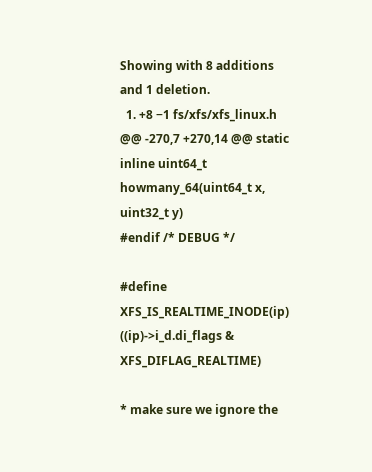Showing with 8 additions and 1 deletion.
  1. +8 −1 fs/xfs/xfs_linux.h
@@ -270,7 +270,14 @@ static inline uint64_t howmany_64(uint64_t x, uint32_t y)
#endif /* DEBUG */

#define XFS_IS_REALTIME_INODE(ip) ((ip)->i_d.di_flags & XFS_DIFLAG_REALTIME)

* make sure we ignore the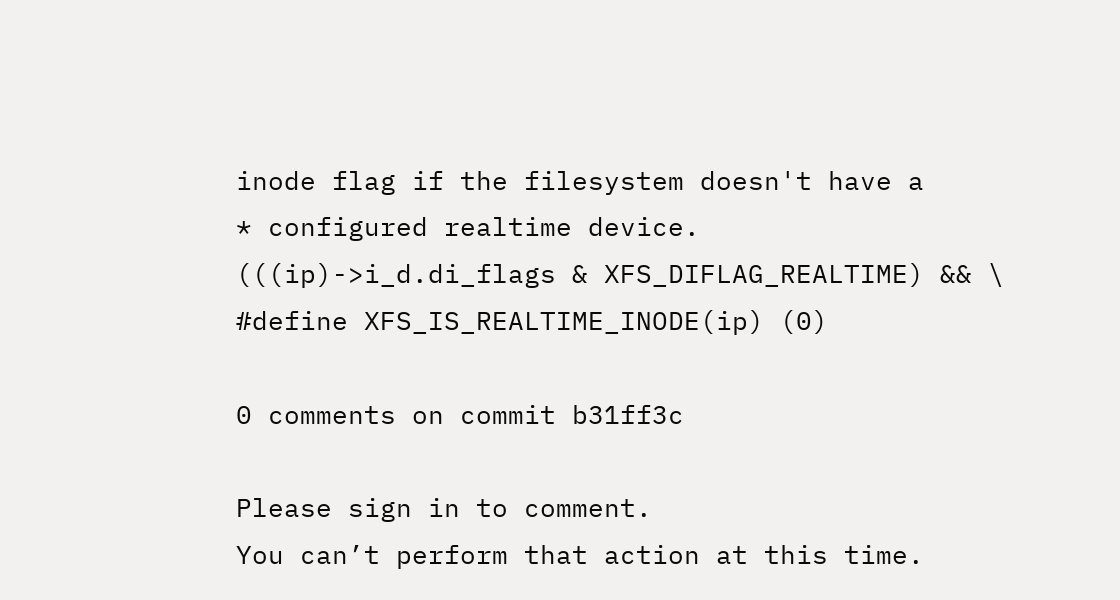inode flag if the filesystem doesn't have a
* configured realtime device.
(((ip)->i_d.di_flags & XFS_DIFLAG_REALTIME) && \
#define XFS_IS_REALTIME_INODE(ip) (0)

0 comments on commit b31ff3c

Please sign in to comment.
You can’t perform that action at this time.